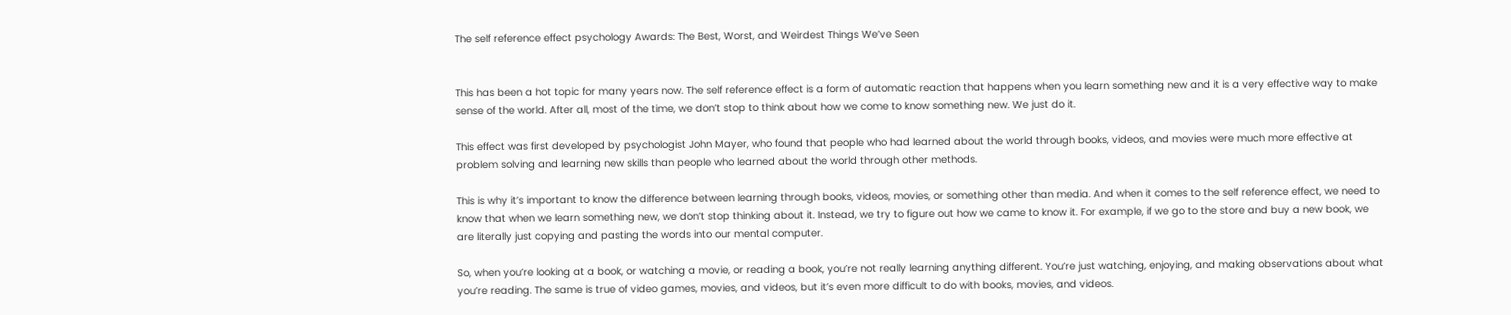The self reference effect psychology Awards: The Best, Worst, and Weirdest Things We’ve Seen


This has been a hot topic for many years now. The self reference effect is a form of automatic reaction that happens when you learn something new and it is a very effective way to make sense of the world. After all, most of the time, we don’t stop to think about how we come to know something new. We just do it.

This effect was first developed by psychologist John Mayer, who found that people who had learned about the world through books, videos, and movies were much more effective at problem solving and learning new skills than people who learned about the world through other methods.

This is why it’s important to know the difference between learning through books, videos, movies, or something other than media. And when it comes to the self reference effect, we need to know that when we learn something new, we don’t stop thinking about it. Instead, we try to figure out how we came to know it. For example, if we go to the store and buy a new book, we are literally just copying and pasting the words into our mental computer.

So, when you’re looking at a book, or watching a movie, or reading a book, you’re not really learning anything different. You’re just watching, enjoying, and making observations about what you’re reading. The same is true of video games, movies, and videos, but it’s even more difficult to do with books, movies, and videos.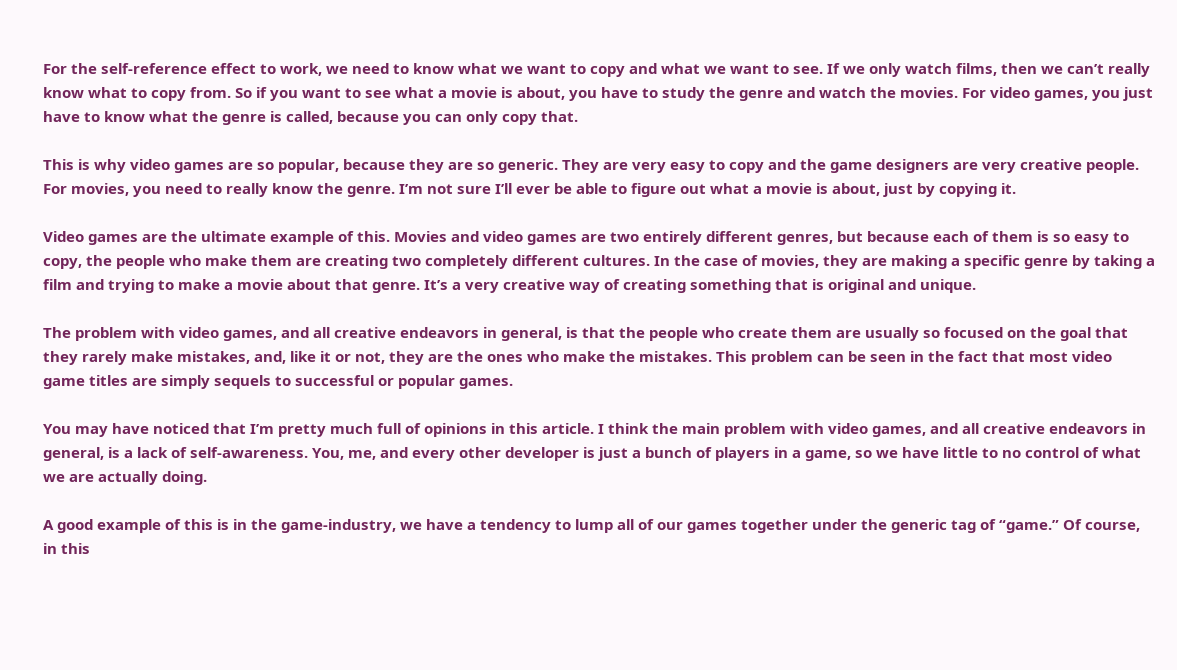For the self-reference effect to work, we need to know what we want to copy and what we want to see. If we only watch films, then we can’t really know what to copy from. So if you want to see what a movie is about, you have to study the genre and watch the movies. For video games, you just have to know what the genre is called, because you can only copy that.

This is why video games are so popular, because they are so generic. They are very easy to copy and the game designers are very creative people. For movies, you need to really know the genre. I’m not sure I’ll ever be able to figure out what a movie is about, just by copying it.

Video games are the ultimate example of this. Movies and video games are two entirely different genres, but because each of them is so easy to copy, the people who make them are creating two completely different cultures. In the case of movies, they are making a specific genre by taking a film and trying to make a movie about that genre. It’s a very creative way of creating something that is original and unique.

The problem with video games, and all creative endeavors in general, is that the people who create them are usually so focused on the goal that they rarely make mistakes, and, like it or not, they are the ones who make the mistakes. This problem can be seen in the fact that most video game titles are simply sequels to successful or popular games.

You may have noticed that I’m pretty much full of opinions in this article. I think the main problem with video games, and all creative endeavors in general, is a lack of self-awareness. You, me, and every other developer is just a bunch of players in a game, so we have little to no control of what we are actually doing.

A good example of this is in the game-industry, we have a tendency to lump all of our games together under the generic tag of “game.” Of course, in this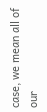case, we mean all of our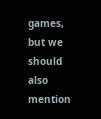games, but we should also mention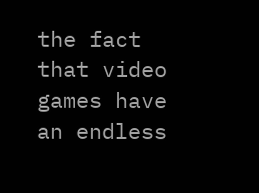the fact that video games have an endless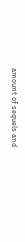amount of sequels and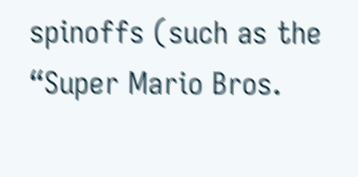spinoffs (such as the “Super Mario Bros.